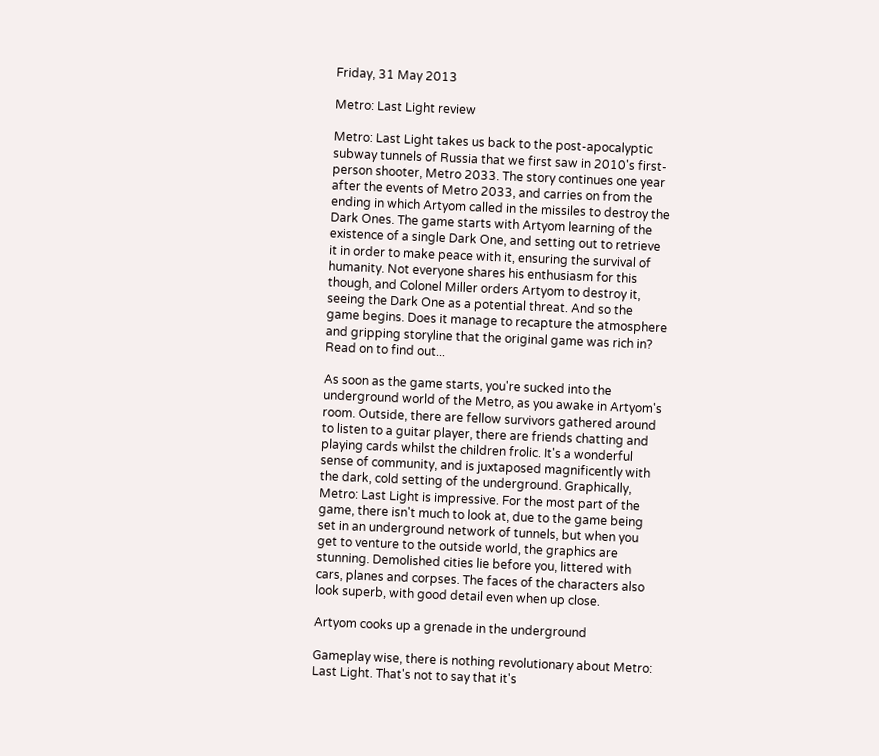Friday, 31 May 2013

Metro: Last Light review

Metro: Last Light takes us back to the post-apocalyptic subway tunnels of Russia that we first saw in 2010's first-person shooter, Metro 2033. The story continues one year after the events of Metro 2033, and carries on from the ending in which Artyom called in the missiles to destroy the Dark Ones. The game starts with Artyom learning of the existence of a single Dark One, and setting out to retrieve it in order to make peace with it, ensuring the survival of humanity. Not everyone shares his enthusiasm for this though, and Colonel Miller orders Artyom to destroy it, seeing the Dark One as a potential threat. And so the game begins. Does it manage to recapture the atmosphere and gripping storyline that the original game was rich in? Read on to find out...

As soon as the game starts, you're sucked into the underground world of the Metro, as you awake in Artyom's room. Outside, there are fellow survivors gathered around to listen to a guitar player, there are friends chatting and playing cards whilst the children frolic. It's a wonderful sense of community, and is juxtaposed magnificently with the dark, cold setting of the underground. Graphically, Metro: Last Light is impressive. For the most part of the game, there isn't much to look at, due to the game being set in an underground network of tunnels, but when you get to venture to the outside world, the graphics are stunning. Demolished cities lie before you, littered with cars, planes and corpses. The faces of the characters also look superb, with good detail even when up close.

Artyom cooks up a grenade in the underground

Gameplay wise, there is nothing revolutionary about Metro: Last Light. That's not to say that it's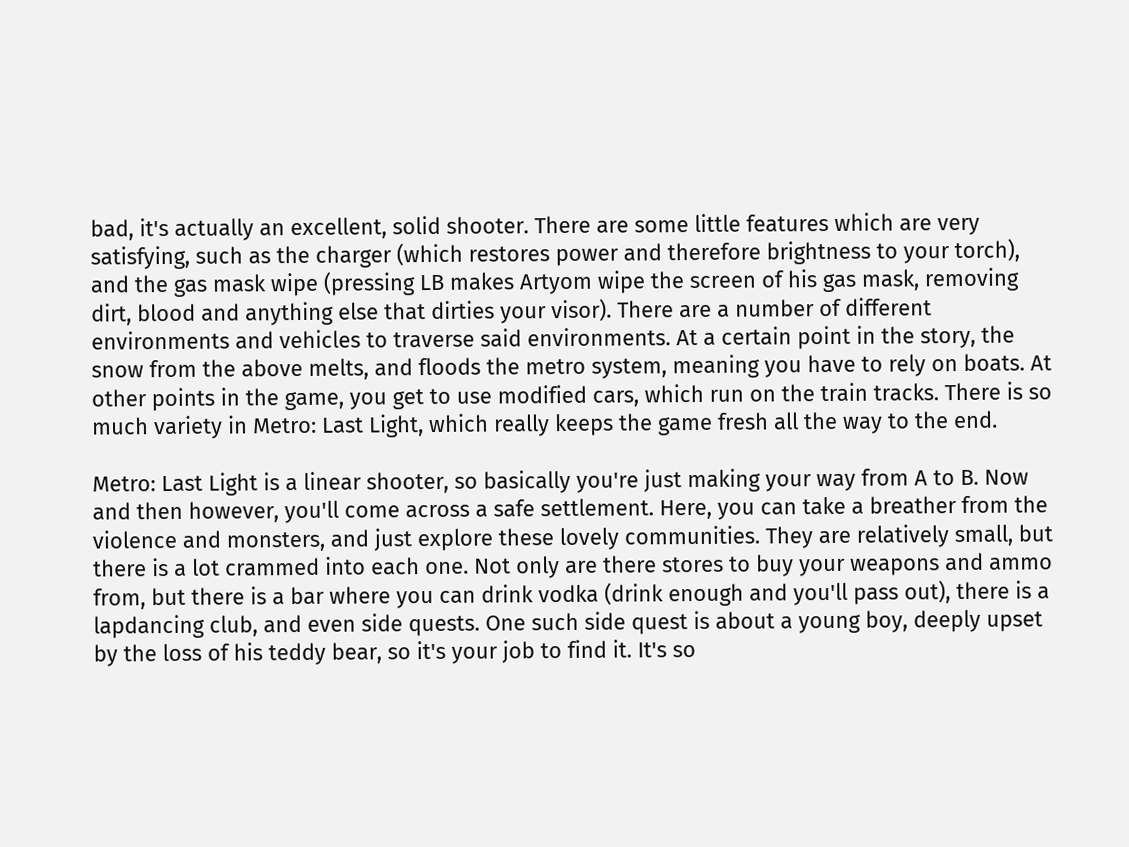bad, it's actually an excellent, solid shooter. There are some little features which are very satisfying, such as the charger (which restores power and therefore brightness to your torch), and the gas mask wipe (pressing LB makes Artyom wipe the screen of his gas mask, removing dirt, blood and anything else that dirties your visor). There are a number of different environments and vehicles to traverse said environments. At a certain point in the story, the snow from the above melts, and floods the metro system, meaning you have to rely on boats. At other points in the game, you get to use modified cars, which run on the train tracks. There is so much variety in Metro: Last Light, which really keeps the game fresh all the way to the end.

Metro: Last Light is a linear shooter, so basically you're just making your way from A to B. Now and then however, you'll come across a safe settlement. Here, you can take a breather from the violence and monsters, and just explore these lovely communities. They are relatively small, but there is a lot crammed into each one. Not only are there stores to buy your weapons and ammo from, but there is a bar where you can drink vodka (drink enough and you'll pass out), there is a lapdancing club, and even side quests. One such side quest is about a young boy, deeply upset by the loss of his teddy bear, so it's your job to find it. It's so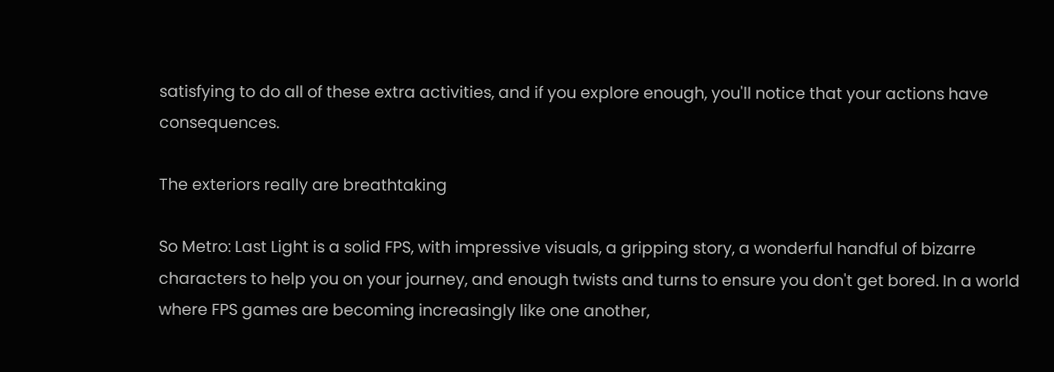satisfying to do all of these extra activities, and if you explore enough, you'll notice that your actions have consequences.

The exteriors really are breathtaking

So Metro: Last Light is a solid FPS, with impressive visuals, a gripping story, a wonderful handful of bizarre characters to help you on your journey, and enough twists and turns to ensure you don't get bored. In a world where FPS games are becoming increasingly like one another,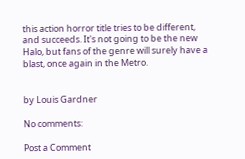this action horror title tries to be different, and succeeds. It's not going to be the new Halo, but fans of the genre will surely have a blast, once again in the Metro.


by Louis Gardner

No comments:

Post a Comment